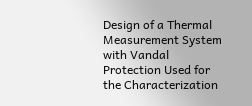Design of a Thermal Measurement System with Vandal Protection Used for the Characterization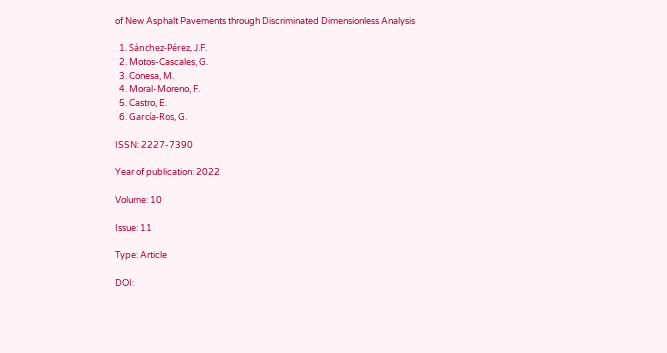of New Asphalt Pavements through Discriminated Dimensionless Analysis

  1. Sánchez-Pérez, J.F.
  2. Motos-Cascales, G.
  3. Conesa, M.
  4. Moral-Moreno, F.
  5. Castro, E.
  6. García-Ros, G.

ISSN: 2227-7390

Year of publication: 2022

Volume: 10

Issue: 11

Type: Article

DOI: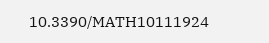10.3390/MATH10111924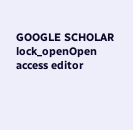GOOGLE SCHOLAR lock_openOpen access editor